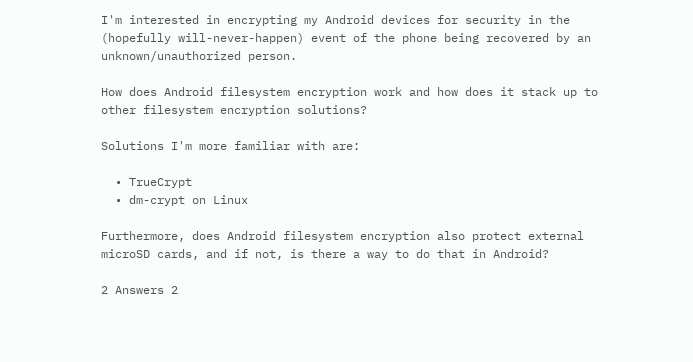I'm interested in encrypting my Android devices for security in the (hopefully will-never-happen) event of the phone being recovered by an unknown/unauthorized person.

How does Android filesystem encryption work and how does it stack up to other filesystem encryption solutions?

Solutions I'm more familiar with are:

  • TrueCrypt
  • dm-crypt on Linux

Furthermore, does Android filesystem encryption also protect external microSD cards, and if not, is there a way to do that in Android?

2 Answers 2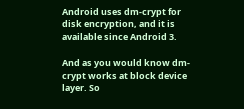Android uses dm-crypt for disk encryption, and it is available since Android 3.

And as you would know dm-crypt works at block device layer. So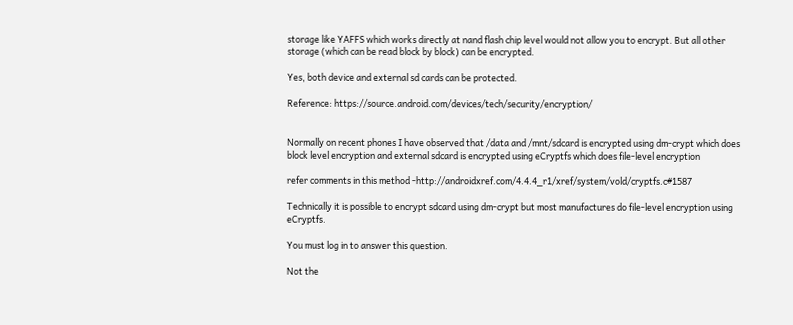storage like YAFFS which works directly at nand flash chip level would not allow you to encrypt. But all other storage (which can be read block by block) can be encrypted.

Yes, both device and external sd cards can be protected.

Reference: https://source.android.com/devices/tech/security/encryption/


Normally on recent phones I have observed that /data and /mnt/sdcard is encrypted using dm-crypt which does block level encryption and external sdcard is encrypted using eCryptfs which does file-level encryption

refer comments in this method -http://androidxref.com/4.4.4_r1/xref/system/vold/cryptfs.c#1587

Technically it is possible to encrypt sdcard using dm-crypt but most manufactures do file-level encryption using eCryptfs.

You must log in to answer this question.

Not the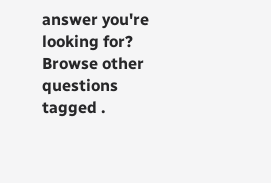answer you're looking for? Browse other questions tagged .